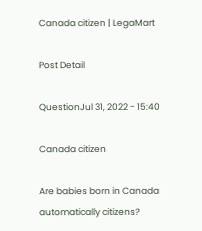Canada citizen | LegaMart

Post Detail

QuestionJul 31, 2022 - 15:40

Canada citizen

Are babies born in Canada automatically citizens?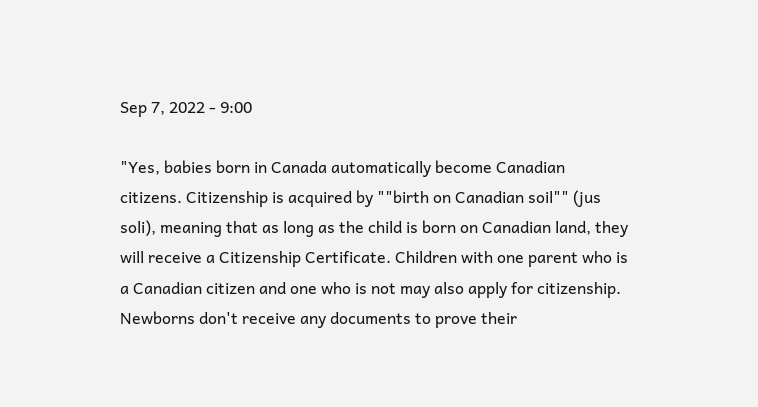Sep 7, 2022 - 9:00

"Yes, babies born in Canada automatically become Canadian citizens. Citizenship is acquired by ""birth on Canadian soil"" (jus soli), meaning that as long as the child is born on Canadian land, they will receive a Citizenship Certificate. Children with one parent who is a Canadian citizen and one who is not may also apply for citizenship. Newborns don't receive any documents to prove their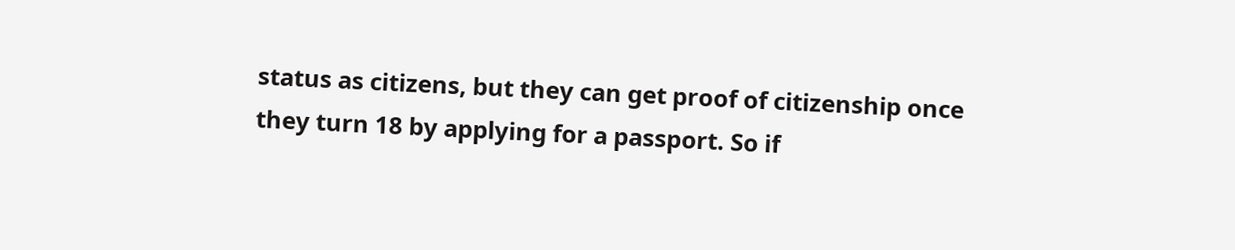status as citizens, but they can get proof of citizenship once they turn 18 by applying for a passport. So if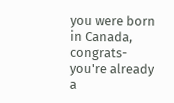you were born in Canada, congrats- you're already a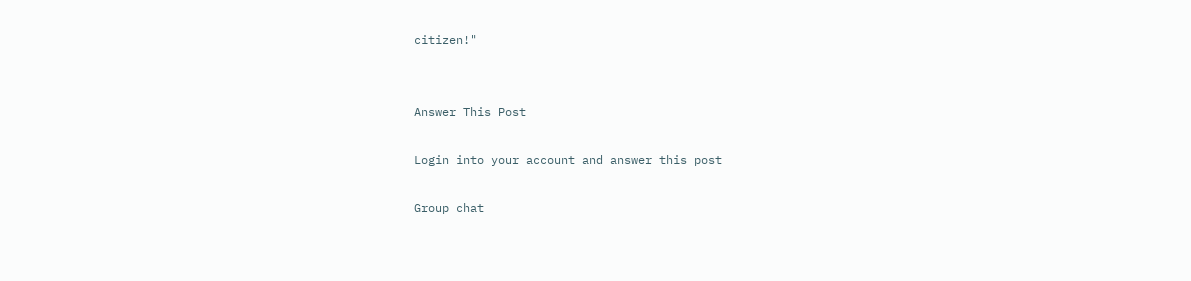citizen!"


Answer This Post

Login into your account and answer this post

Group chat